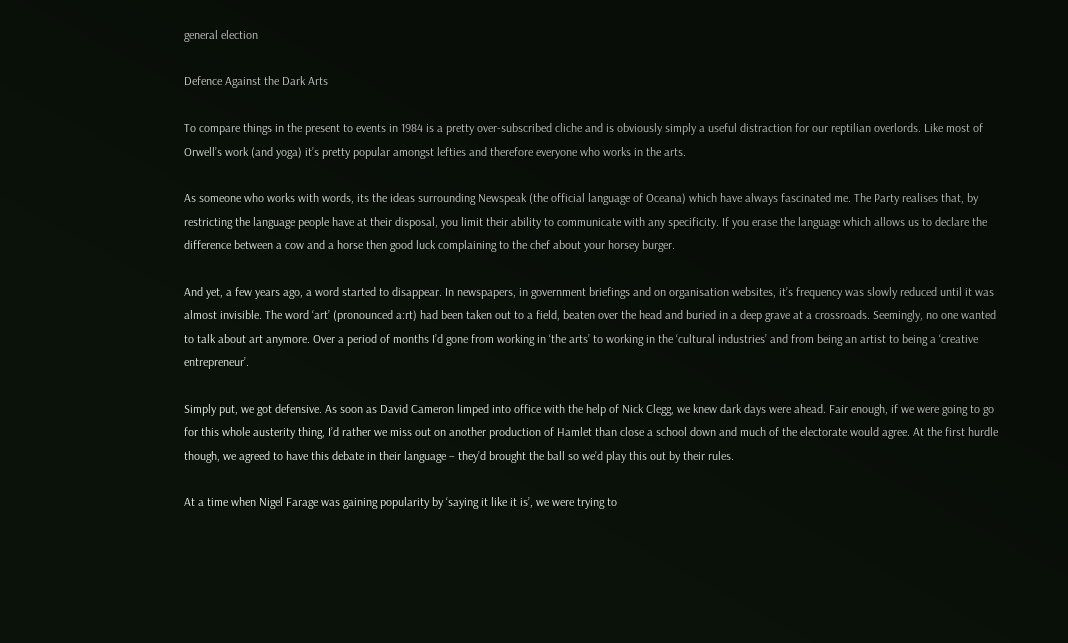general election

Defence Against the Dark Arts

To compare things in the present to events in 1984 is a pretty over-subscribed cliche and is obviously simply a useful distraction for our reptilian overlords. Like most of Orwell’s work (and yoga) it’s pretty popular amongst lefties and therefore everyone who works in the arts.

As someone who works with words, its the ideas surrounding Newspeak (the official language of Oceana) which have always fascinated me. The Party realises that, by restricting the language people have at their disposal, you limit their ability to communicate with any specificity. If you erase the language which allows us to declare the difference between a cow and a horse then good luck complaining to the chef about your horsey burger.

And yet, a few years ago, a word started to disappear. In newspapers, in government briefings and on organisation websites, it’s frequency was slowly reduced until it was almost invisible. The word ‘art’ (pronounced a:rt) had been taken out to a field, beaten over the head and buried in a deep grave at a crossroads. Seemingly, no one wanted to talk about art anymore. Over a period of months I’d gone from working in ‘the arts’ to working in the ‘cultural industries’ and from being an artist to being a ‘creative entrepreneur’.

Simply put, we got defensive. As soon as David Cameron limped into office with the help of Nick Clegg, we knew dark days were ahead. Fair enough, if we were going to go for this whole austerity thing, I’d rather we miss out on another production of Hamlet than close a school down and much of the electorate would agree. At the first hurdle though, we agreed to have this debate in their language – they’d brought the ball so we’d play this out by their rules.

At a time when Nigel Farage was gaining popularity by ‘saying it like it is’, we were trying to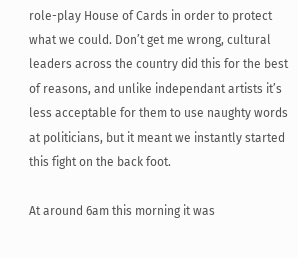role-play House of Cards in order to protect what we could. Don’t get me wrong, cultural leaders across the country did this for the best of reasons, and unlike independant artists it’s less acceptable for them to use naughty words at politicians, but it meant we instantly started this fight on the back foot.

At around 6am this morning it was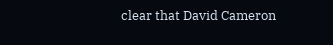clear that David Cameron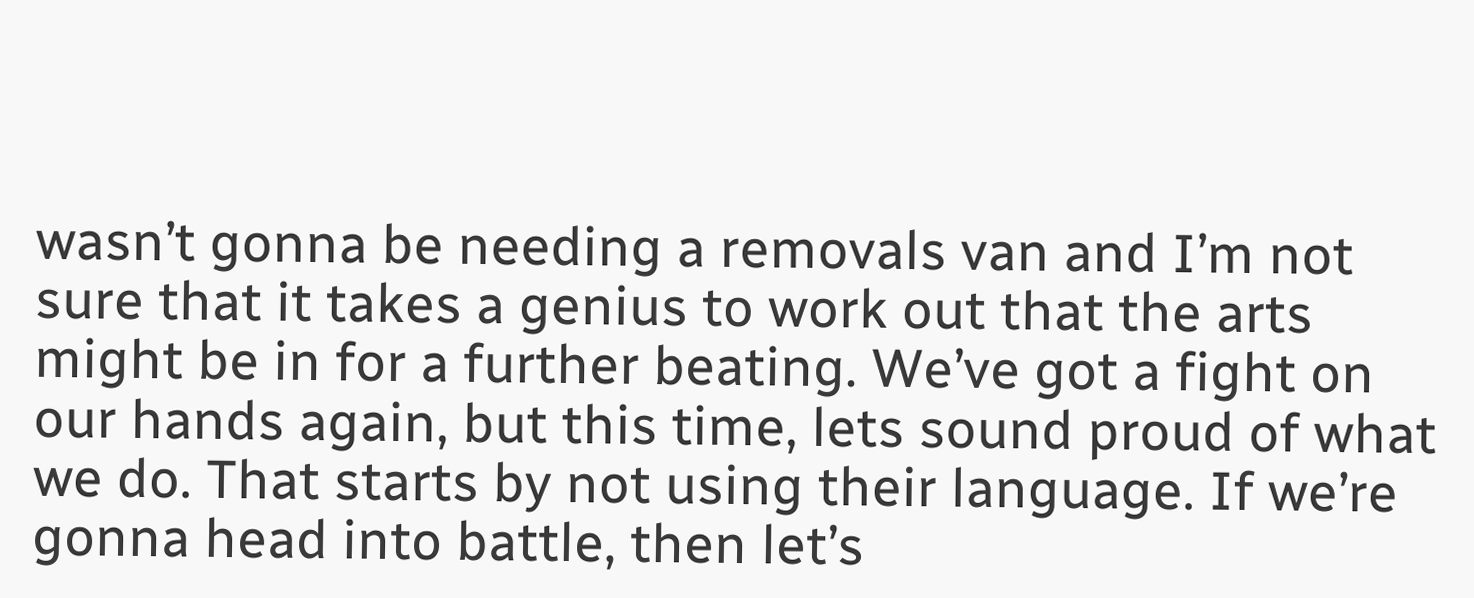wasn’t gonna be needing a removals van and I’m not sure that it takes a genius to work out that the arts might be in for a further beating. We’ve got a fight on our hands again, but this time, lets sound proud of what we do. That starts by not using their language. If we’re gonna head into battle, then let’s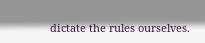dictate the rules ourselves.